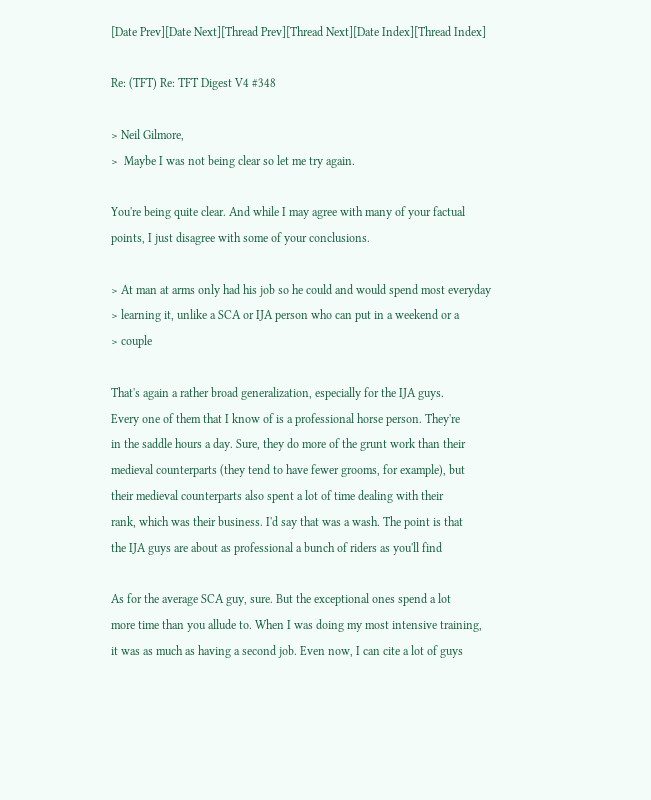[Date Prev][Date Next][Thread Prev][Thread Next][Date Index][Thread Index]

Re: (TFT) Re: TFT Digest V4 #348

> Neil Gilmore,
>  Maybe I was not being clear so let me try again.

You're being quite clear. And while I may agree with many of your factual
points, I just disagree with some of your conclusions.

> At man at arms only had his job so he could and would spend most everyday
> learning it, unlike a SCA or IJA person who can put in a weekend or a
> couple

That's again a rather broad generalization, especially for the IJA guys.
Every one of them that I know of is a professional horse person. They're
in the saddle hours a day. Sure, they do more of the grunt work than their
medieval counterparts (they tend to have fewer grooms, for example), but
their medieval counterparts also spent a lot of time dealing with their
rank, which was their business. I'd say that was a wash. The point is that
the IJA guys are about as professional a bunch of riders as you'll find

As for the average SCA guy, sure. But the exceptional ones spend a lot
more time than you allude to. When I was doing my most intensive training,
it was as much as having a second job. Even now, I can cite a lot of guys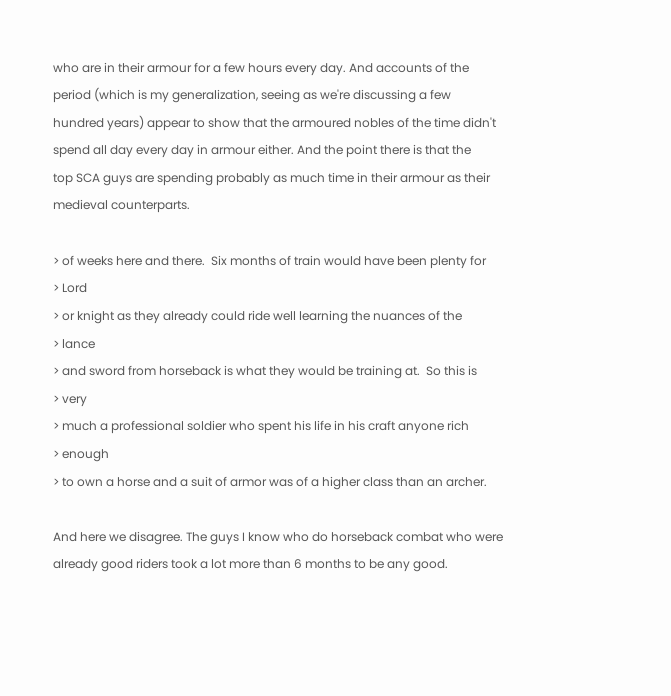who are in their armour for a few hours every day. And accounts of the
period (which is my generalization, seeing as we're discussing a few
hundred years) appear to show that the armoured nobles of the time didn't
spend all day every day in armour either. And the point there is that the
top SCA guys are spending probably as much time in their armour as their
medieval counterparts.

> of weeks here and there.  Six months of train would have been plenty for
> Lord
> or knight as they already could ride well learning the nuances of the
> lance
> and sword from horseback is what they would be training at.  So this is
> very
> much a professional soldier who spent his life in his craft anyone rich
> enough
> to own a horse and a suit of armor was of a higher class than an archer.

And here we disagree. The guys I know who do horseback combat who were
already good riders took a lot more than 6 months to be any good.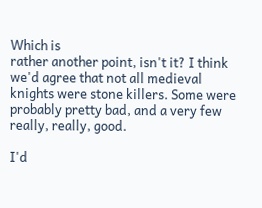Which is
rather another point, isn't it? I think we'd agree that not all medieval
knights were stone killers. Some were probably pretty bad, and a very few
really, really, good.

I'd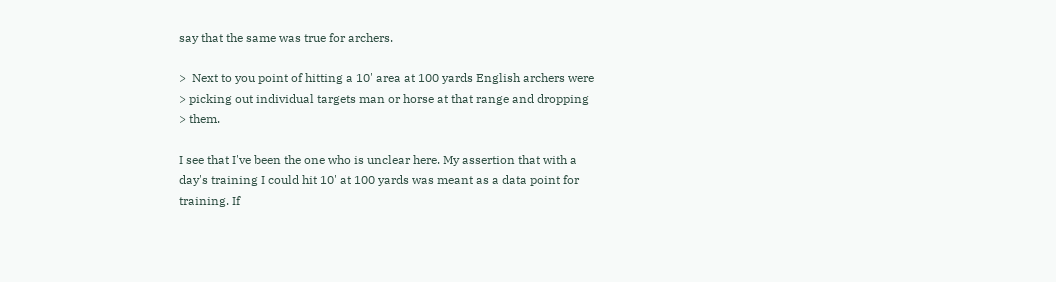say that the same was true for archers.

>  Next to you point of hitting a 10' area at 100 yards English archers were
> picking out individual targets man or horse at that range and dropping
> them.

I see that I've been the one who is unclear here. My assertion that with a
day's training I could hit 10' at 100 yards was meant as a data point for
training. If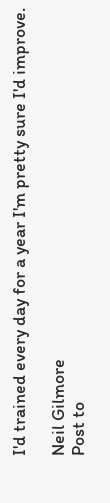I'd trained every day for a year I'm pretty sure I'd improve.

Neil Gilmore
Post to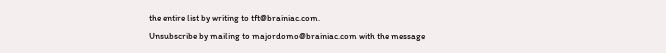the entire list by writing to tft@brainiac.com.
Unsubscribe by mailing to majordomo@brainiac.com with the message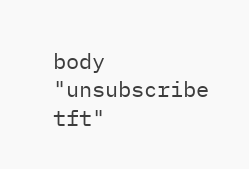body
"unsubscribe tft"